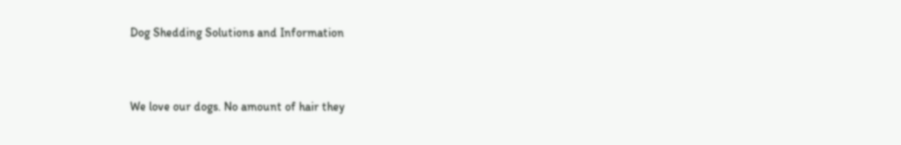Dog Shedding Solutions and Information


We love our dogs. No amount of hair they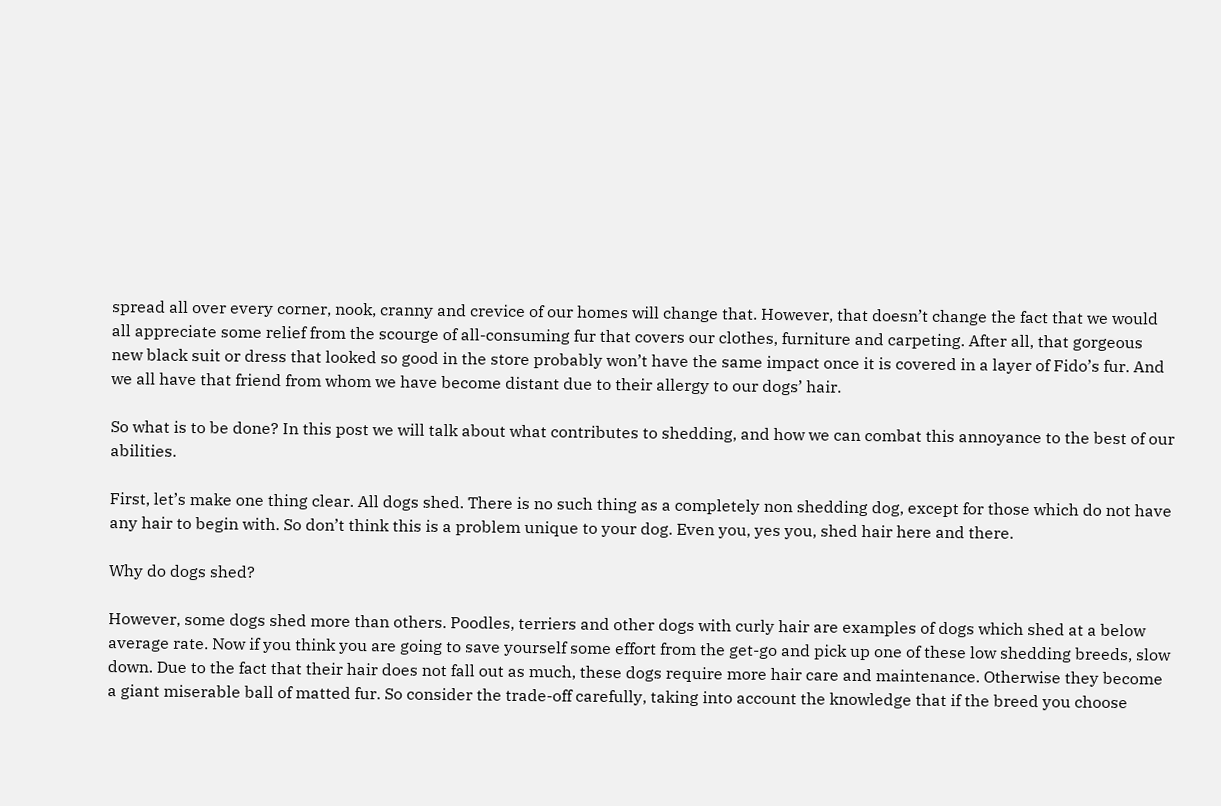spread all over every corner, nook, cranny and crevice of our homes will change that. However, that doesn’t change the fact that we would all appreciate some relief from the scourge of all-consuming fur that covers our clothes, furniture and carpeting. After all, that gorgeous new black suit or dress that looked so good in the store probably won’t have the same impact once it is covered in a layer of Fido’s fur. And we all have that friend from whom we have become distant due to their allergy to our dogs’ hair.

So what is to be done? In this post we will talk about what contributes to shedding, and how we can combat this annoyance to the best of our abilities.

First, let’s make one thing clear. All dogs shed. There is no such thing as a completely non shedding dog, except for those which do not have any hair to begin with. So don’t think this is a problem unique to your dog. Even you, yes you, shed hair here and there.

Why do dogs shed?

However, some dogs shed more than others. Poodles, terriers and other dogs with curly hair are examples of dogs which shed at a below average rate. Now if you think you are going to save yourself some effort from the get-go and pick up one of these low shedding breeds, slow down. Due to the fact that their hair does not fall out as much, these dogs require more hair care and maintenance. Otherwise they become a giant miserable ball of matted fur. So consider the trade-off carefully, taking into account the knowledge that if the breed you choose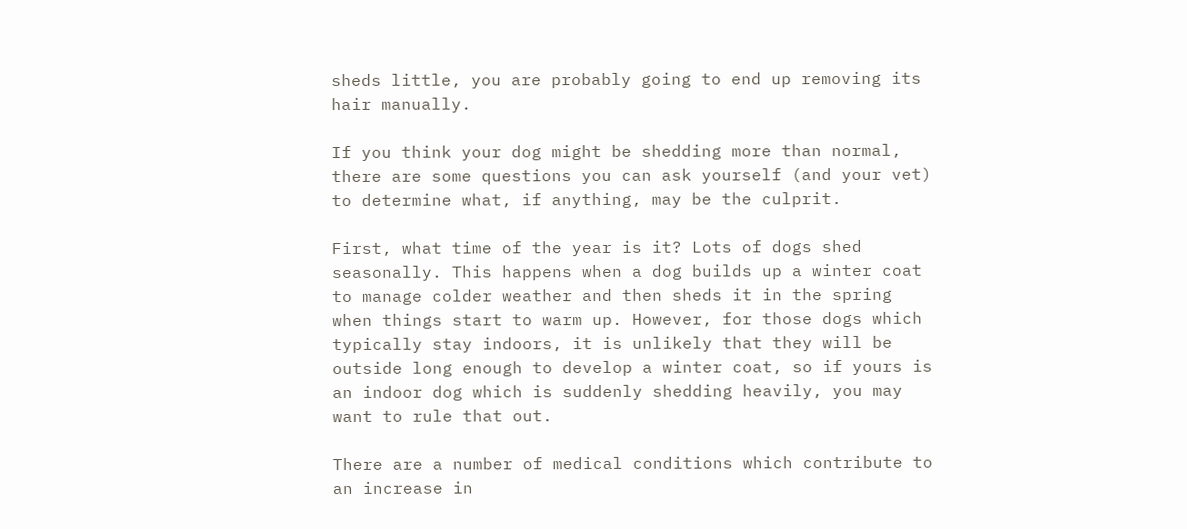sheds little, you are probably going to end up removing its hair manually.

If you think your dog might be shedding more than normal, there are some questions you can ask yourself (and your vet) to determine what, if anything, may be the culprit.

First, what time of the year is it? Lots of dogs shed seasonally. This happens when a dog builds up a winter coat to manage colder weather and then sheds it in the spring when things start to warm up. However, for those dogs which typically stay indoors, it is unlikely that they will be outside long enough to develop a winter coat, so if yours is an indoor dog which is suddenly shedding heavily, you may want to rule that out.

There are a number of medical conditions which contribute to an increase in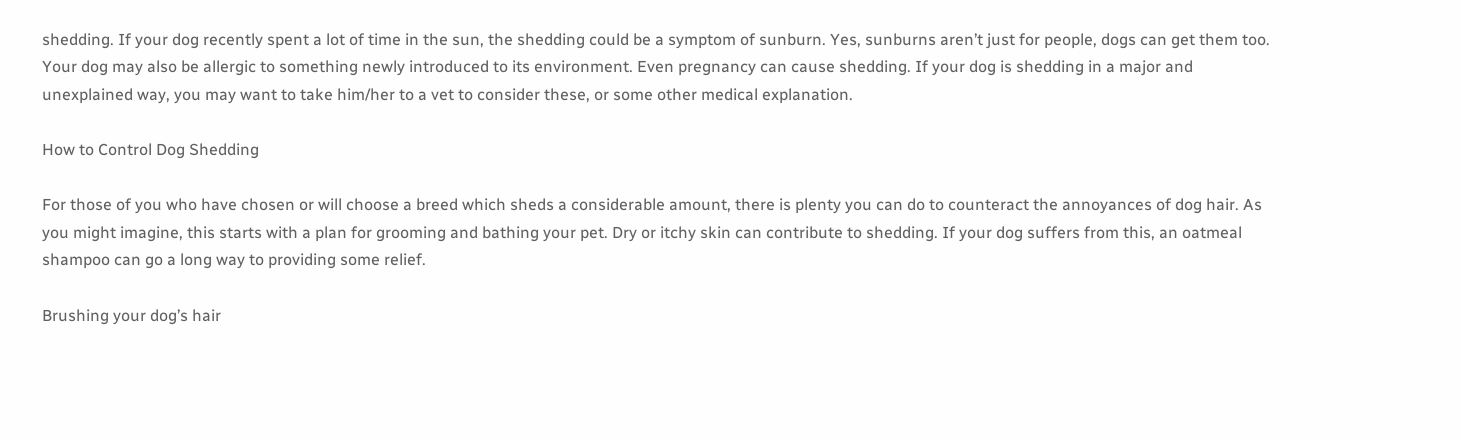shedding. If your dog recently spent a lot of time in the sun, the shedding could be a symptom of sunburn. Yes, sunburns aren’t just for people, dogs can get them too. Your dog may also be allergic to something newly introduced to its environment. Even pregnancy can cause shedding. If your dog is shedding in a major and unexplained way, you may want to take him/her to a vet to consider these, or some other medical explanation.

How to Control Dog Shedding

For those of you who have chosen or will choose a breed which sheds a considerable amount, there is plenty you can do to counteract the annoyances of dog hair. As you might imagine, this starts with a plan for grooming and bathing your pet. Dry or itchy skin can contribute to shedding. If your dog suffers from this, an oatmeal shampoo can go a long way to providing some relief.

Brushing your dog’s hair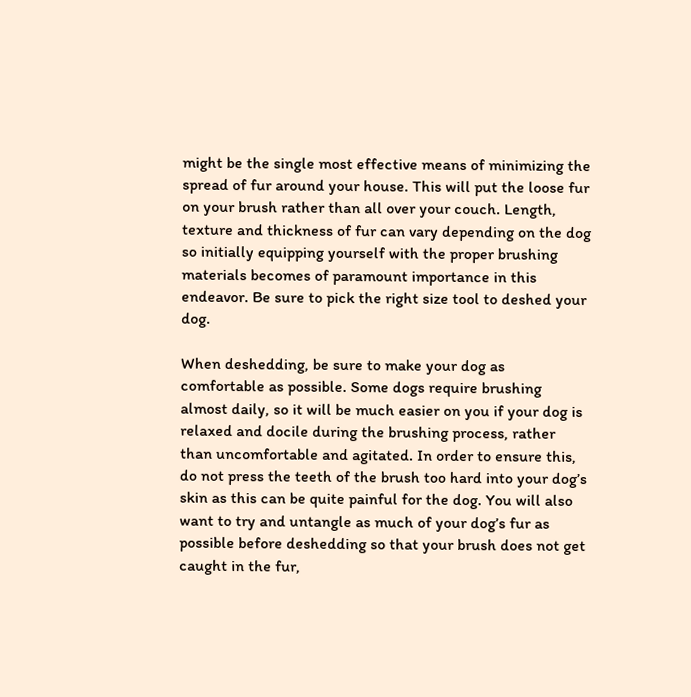might be the single most effective means of minimizing the spread of fur around your house. This will put the loose fur on your brush rather than all over your couch. Length, texture and thickness of fur can vary depending on the dog so initially equipping yourself with the proper brushing materials becomes of paramount importance in this endeavor. Be sure to pick the right size tool to deshed your dog.

When deshedding, be sure to make your dog as comfortable as possible. Some dogs require brushing almost daily, so it will be much easier on you if your dog is relaxed and docile during the brushing process, rather than uncomfortable and agitated. In order to ensure this, do not press the teeth of the brush too hard into your dog’s skin as this can be quite painful for the dog. You will also want to try and untangle as much of your dog’s fur as possible before deshedding so that your brush does not get caught in the fur,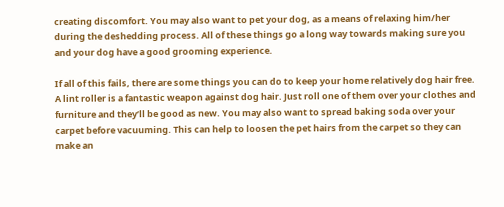creating discomfort. You may also want to pet your dog, as a means of relaxing him/her during the deshedding process. All of these things go a long way towards making sure you and your dog have a good grooming experience.

If all of this fails, there are some things you can do to keep your home relatively dog hair free. A lint roller is a fantastic weapon against dog hair. Just roll one of them over your clothes and furniture and they’ll be good as new. You may also want to spread baking soda over your carpet before vacuuming. This can help to loosen the pet hairs from the carpet so they can make an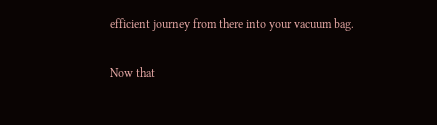efficient journey from there into your vacuum bag.

Now that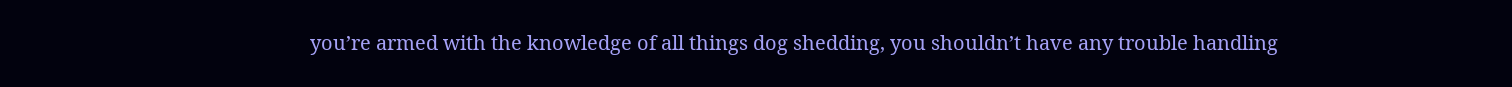you’re armed with the knowledge of all things dog shedding, you shouldn’t have any trouble handling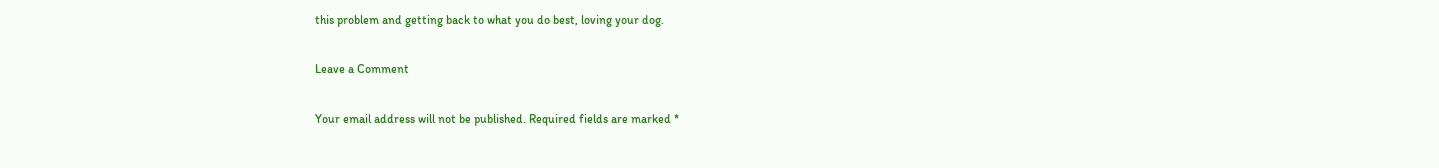this problem and getting back to what you do best, loving your dog.

Leave a Comment

Your email address will not be published. Required fields are marked *